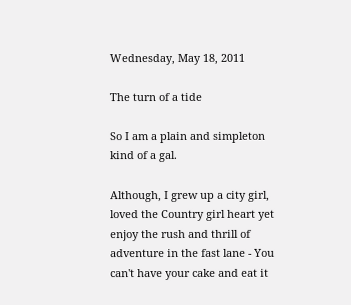Wednesday, May 18, 2011

The turn of a tide

So I am a plain and simpleton kind of a gal.

Although, I grew up a city girl, loved the Country girl heart yet enjoy the rush and thrill of adventure in the fast lane - You can't have your cake and eat it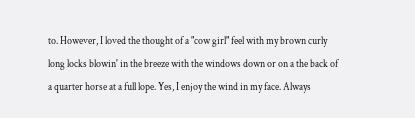to. However, I loved the thought of a "cow girl" feel with my brown curly long locks blowin' in the breeze with the windows down or on a the back of a quarter horse at a full lope. Yes, I enjoy the wind in my face. Always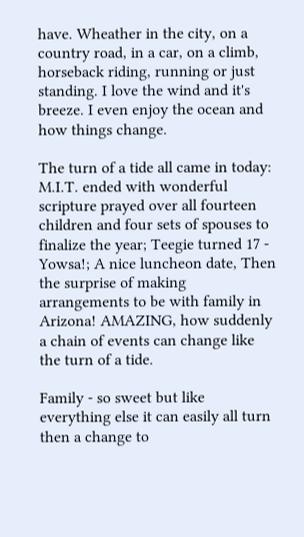have. Wheather in the city, on a country road, in a car, on a climb, horseback riding, running or just standing. I love the wind and it's breeze. I even enjoy the ocean and how things change.

The turn of a tide all came in today: M.I.T. ended with wonderful scripture prayed over all fourteen children and four sets of spouses to finalize the year; Teegie turned 17 - Yowsa!; A nice luncheon date, Then the surprise of making arrangements to be with family in Arizona! AMAZING, how suddenly a chain of events can change like the turn of a tide.

Family - so sweet but like everything else it can easily all turn then a change to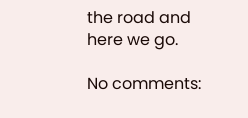the road and here we go.

No comments: